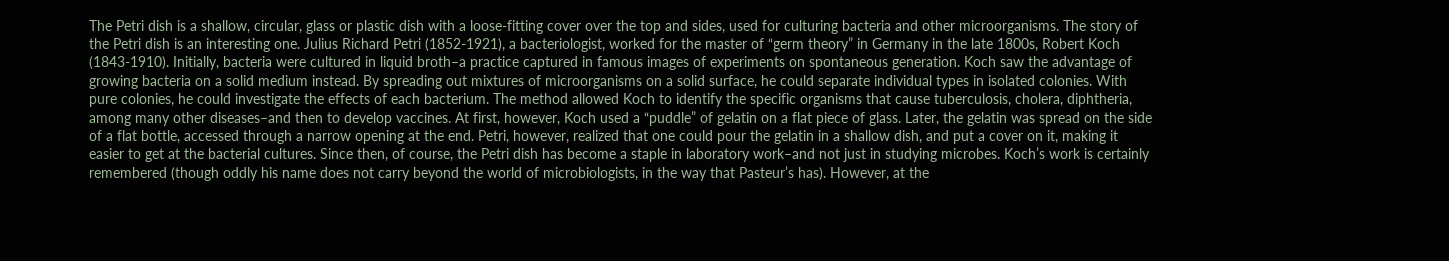The Petri dish is a shallow, circular, glass or plastic dish with a loose-fitting cover over the top and sides, used for culturing bacteria and other microorganisms. The story of the Petri dish is an interesting one. Julius Richard Petri (1852-1921), a bacteriologist, worked for the master of “germ theory” in Germany in the late 1800s, Robert Koch (1843-1910). Initially, bacteria were cultured in liquid broth–a practice captured in famous images of experiments on spontaneous generation. Koch saw the advantage of growing bacteria on a solid medium instead. By spreading out mixtures of microorganisms on a solid surface, he could separate individual types in isolated colonies. With pure colonies, he could investigate the effects of each bacterium. The method allowed Koch to identify the specific organisms that cause tuberculosis, cholera, diphtheria, among many other diseases–and then to develop vaccines. At first, however, Koch used a “puddle” of gelatin on a flat piece of glass. Later, the gelatin was spread on the side of a flat bottle, accessed through a narrow opening at the end. Petri, however, realized that one could pour the gelatin in a shallow dish, and put a cover on it, making it easier to get at the bacterial cultures. Since then, of course, the Petri dish has become a staple in laboratory work–and not just in studying microbes. Koch’s work is certainly remembered (though oddly his name does not carry beyond the world of microbiologists, in the way that Pasteur’s has). However, at the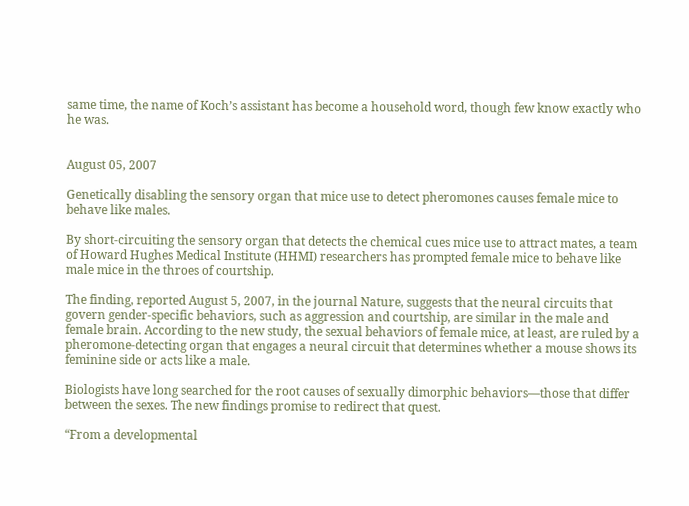same time, the name of Koch’s assistant has become a household word, though few know exactly who he was.


August 05, 2007

Genetically disabling the sensory organ that mice use to detect pheromones causes female mice to behave like males.

By short-circuiting the sensory organ that detects the chemical cues mice use to attract mates, a team of Howard Hughes Medical Institute (HHMI) researchers has prompted female mice to behave like male mice in the throes of courtship.

The finding, reported August 5, 2007, in the journal Nature, suggests that the neural circuits that govern gender-specific behaviors, such as aggression and courtship, are similar in the male and female brain. According to the new study, the sexual behaviors of female mice, at least, are ruled by a pheromone-detecting organ that engages a neural circuit that determines whether a mouse shows its feminine side or acts like a male.

Biologists have long searched for the root causes of sexually dimorphic behaviors—those that differ between the sexes. The new findings promise to redirect that quest.

“From a developmental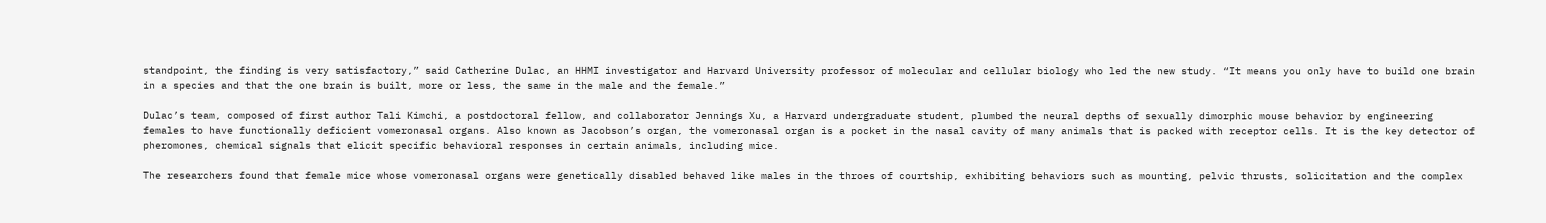standpoint, the finding is very satisfactory,” said Catherine Dulac, an HHMI investigator and Harvard University professor of molecular and cellular biology who led the new study. “It means you only have to build one brain in a species and that the one brain is built, more or less, the same in the male and the female.”

Dulac’s team, composed of first author Tali Kimchi, a postdoctoral fellow, and collaborator Jennings Xu, a Harvard undergraduate student, plumbed the neural depths of sexually dimorphic mouse behavior by engineering females to have functionally deficient vomeronasal organs. Also known as Jacobson’s organ, the vomeronasal organ is a pocket in the nasal cavity of many animals that is packed with receptor cells. It is the key detector of pheromones, chemical signals that elicit specific behavioral responses in certain animals, including mice.

The researchers found that female mice whose vomeronasal organs were genetically disabled behaved like males in the throes of courtship, exhibiting behaviors such as mounting, pelvic thrusts, solicitation and the complex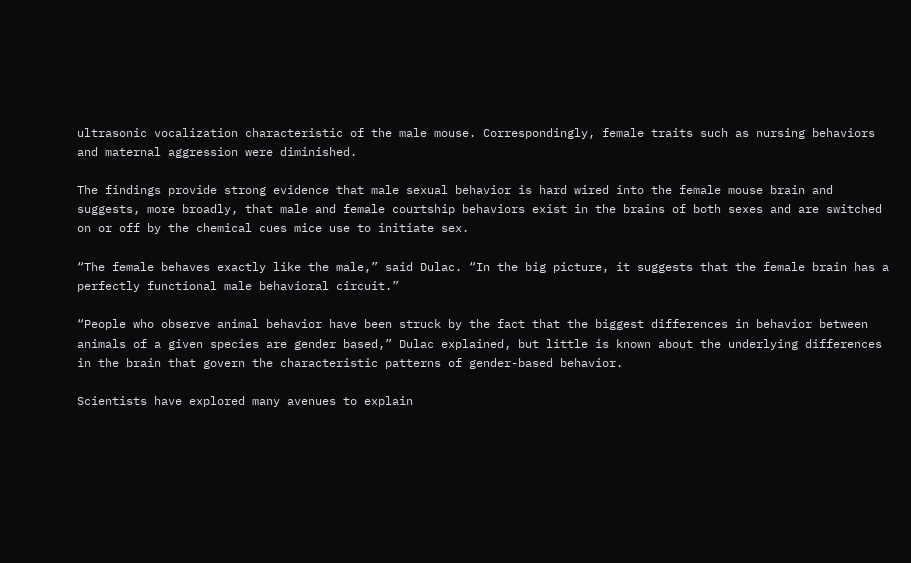ultrasonic vocalization characteristic of the male mouse. Correspondingly, female traits such as nursing behaviors and maternal aggression were diminished.

The findings provide strong evidence that male sexual behavior is hard wired into the female mouse brain and suggests, more broadly, that male and female courtship behaviors exist in the brains of both sexes and are switched on or off by the chemical cues mice use to initiate sex.

“The female behaves exactly like the male,” said Dulac. “In the big picture, it suggests that the female brain has a perfectly functional male behavioral circuit.”

“People who observe animal behavior have been struck by the fact that the biggest differences in behavior between animals of a given species are gender based,” Dulac explained, but little is known about the underlying differences in the brain that govern the characteristic patterns of gender-based behavior.

Scientists have explored many avenues to explain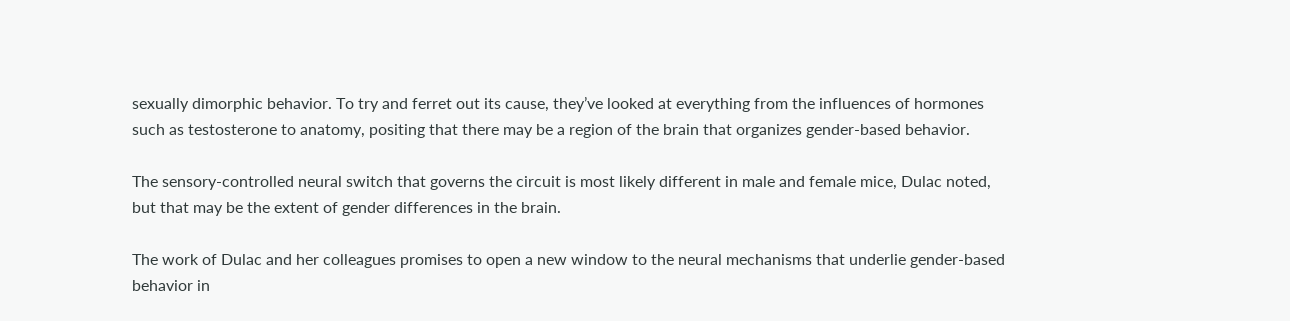sexually dimorphic behavior. To try and ferret out its cause, they’ve looked at everything from the influences of hormones such as testosterone to anatomy, positing that there may be a region of the brain that organizes gender-based behavior.

The sensory-controlled neural switch that governs the circuit is most likely different in male and female mice, Dulac noted, but that may be the extent of gender differences in the brain.

The work of Dulac and her colleagues promises to open a new window to the neural mechanisms that underlie gender-based behavior in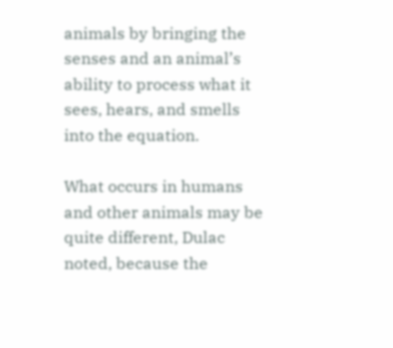animals by bringing the senses and an animal’s ability to process what it sees, hears, and smells into the equation.

What occurs in humans and other animals may be quite different, Dulac noted, because the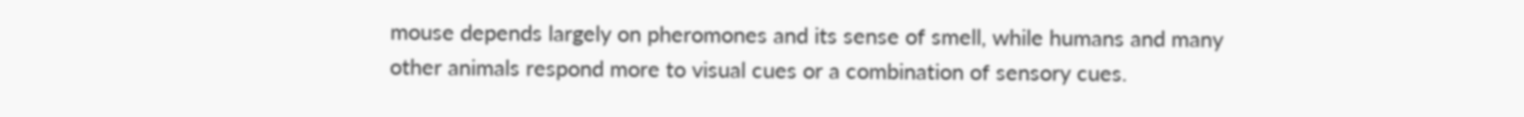mouse depends largely on pheromones and its sense of smell, while humans and many other animals respond more to visual cues or a combination of sensory cues.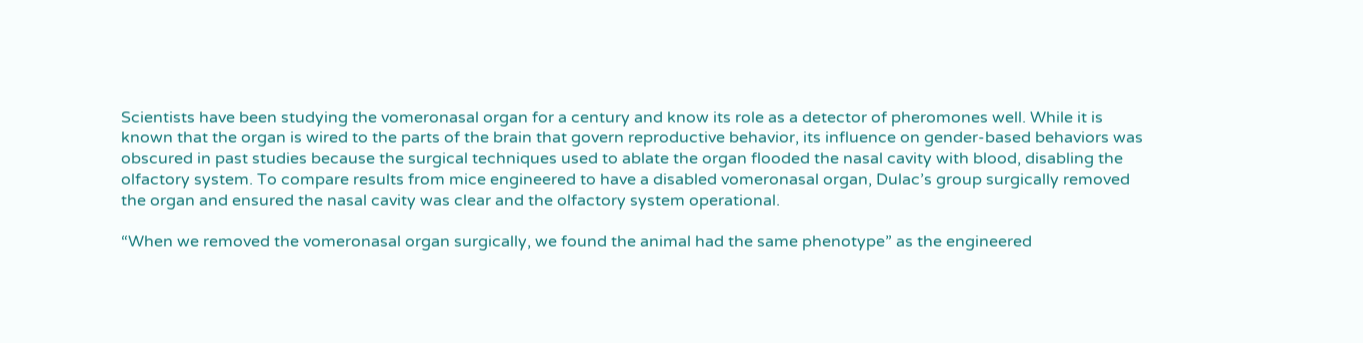Scientists have been studying the vomeronasal organ for a century and know its role as a detector of pheromones well. While it is known that the organ is wired to the parts of the brain that govern reproductive behavior, its influence on gender-based behaviors was obscured in past studies because the surgical techniques used to ablate the organ flooded the nasal cavity with blood, disabling the olfactory system. To compare results from mice engineered to have a disabled vomeronasal organ, Dulac’s group surgically removed the organ and ensured the nasal cavity was clear and the olfactory system operational.

“When we removed the vomeronasal organ surgically, we found the animal had the same phenotype” as the engineered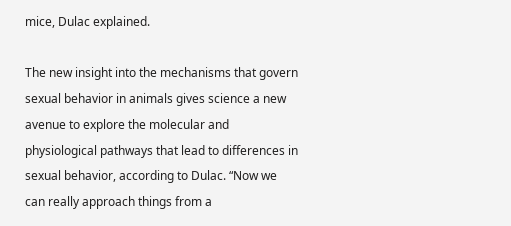mice, Dulac explained.

The new insight into the mechanisms that govern sexual behavior in animals gives science a new avenue to explore the molecular and physiological pathways that lead to differences in sexual behavior, according to Dulac. “Now we can really approach things from a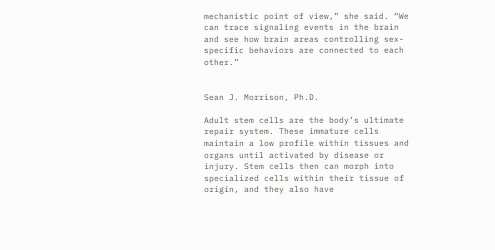mechanistic point of view,” she said. “We can trace signaling events in the brain and see how brain areas controlling sex-specific behaviors are connected to each other.”


Sean J. Morrison, Ph.D.

Adult stem cells are the body’s ultimate repair system. These immature cells maintain a low profile within tissues and organs until activated by disease or injury. Stem cells then can morph into specialized cells within their tissue of origin, and they also have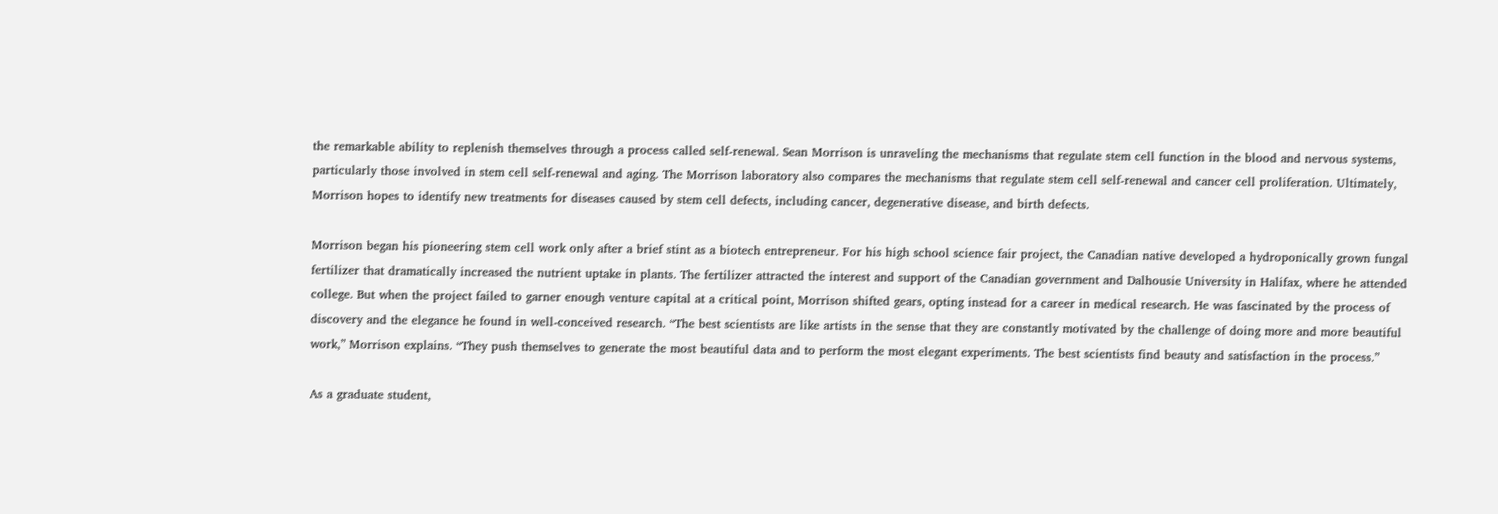the remarkable ability to replenish themselves through a process called self-renewal. Sean Morrison is unraveling the mechanisms that regulate stem cell function in the blood and nervous systems, particularly those involved in stem cell self-renewal and aging. The Morrison laboratory also compares the mechanisms that regulate stem cell self-renewal and cancer cell proliferation. Ultimately, Morrison hopes to identify new treatments for diseases caused by stem cell defects, including cancer, degenerative disease, and birth defects.

Morrison began his pioneering stem cell work only after a brief stint as a biotech entrepreneur. For his high school science fair project, the Canadian native developed a hydroponically grown fungal fertilizer that dramatically increased the nutrient uptake in plants. The fertilizer attracted the interest and support of the Canadian government and Dalhousie University in Halifax, where he attended college. But when the project failed to garner enough venture capital at a critical point, Morrison shifted gears, opting instead for a career in medical research. He was fascinated by the process of discovery and the elegance he found in well-conceived research. “The best scientists are like artists in the sense that they are constantly motivated by the challenge of doing more and more beautiful work,” Morrison explains. “They push themselves to generate the most beautiful data and to perform the most elegant experiments. The best scientists find beauty and satisfaction in the process.”

As a graduate student,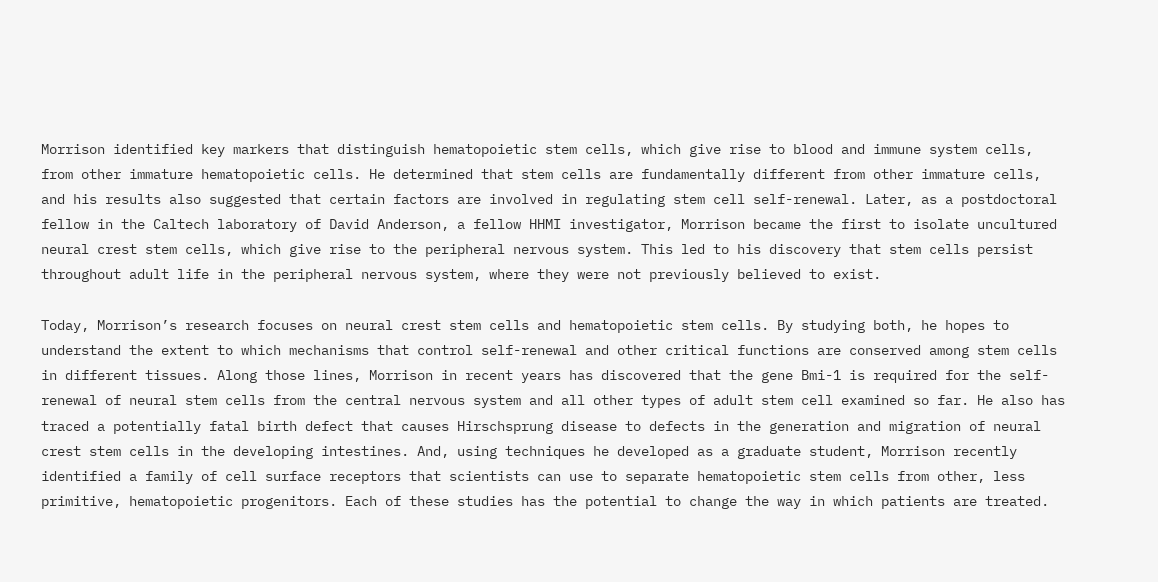Morrison identified key markers that distinguish hematopoietic stem cells, which give rise to blood and immune system cells, from other immature hematopoietic cells. He determined that stem cells are fundamentally different from other immature cells, and his results also suggested that certain factors are involved in regulating stem cell self-renewal. Later, as a postdoctoral fellow in the Caltech laboratory of David Anderson, a fellow HHMI investigator, Morrison became the first to isolate uncultured neural crest stem cells, which give rise to the peripheral nervous system. This led to his discovery that stem cells persist throughout adult life in the peripheral nervous system, where they were not previously believed to exist.

Today, Morrison’s research focuses on neural crest stem cells and hematopoietic stem cells. By studying both, he hopes to understand the extent to which mechanisms that control self-renewal and other critical functions are conserved among stem cells in different tissues. Along those lines, Morrison in recent years has discovered that the gene Bmi-1 is required for the self-renewal of neural stem cells from the central nervous system and all other types of adult stem cell examined so far. He also has traced a potentially fatal birth defect that causes Hirschsprung disease to defects in the generation and migration of neural crest stem cells in the developing intestines. And, using techniques he developed as a graduate student, Morrison recently identified a family of cell surface receptors that scientists can use to separate hematopoietic stem cells from other, less primitive, hematopoietic progenitors. Each of these studies has the potential to change the way in which patients are treated.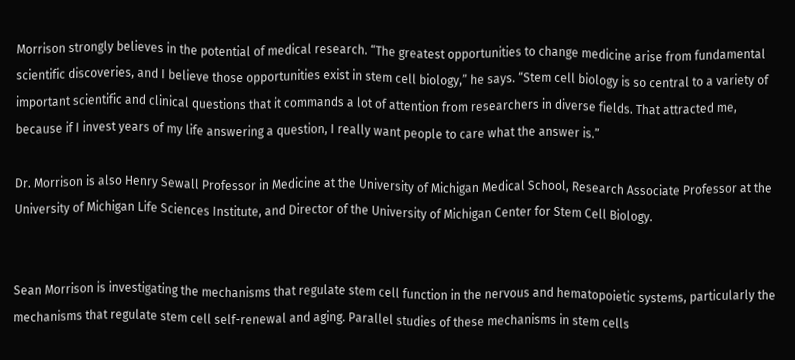Morrison strongly believes in the potential of medical research. “The greatest opportunities to change medicine arise from fundamental scientific discoveries, and I believe those opportunities exist in stem cell biology,” he says. “Stem cell biology is so central to a variety of important scientific and clinical questions that it commands a lot of attention from researchers in diverse fields. That attracted me, because if I invest years of my life answering a question, I really want people to care what the answer is.”

Dr. Morrison is also Henry Sewall Professor in Medicine at the University of Michigan Medical School, Research Associate Professor at the University of Michigan Life Sciences Institute, and Director of the University of Michigan Center for Stem Cell Biology.


Sean Morrison is investigating the mechanisms that regulate stem cell function in the nervous and hematopoietic systems, particularly the mechanisms that regulate stem cell self-renewal and aging. Parallel studies of these mechanisms in stem cells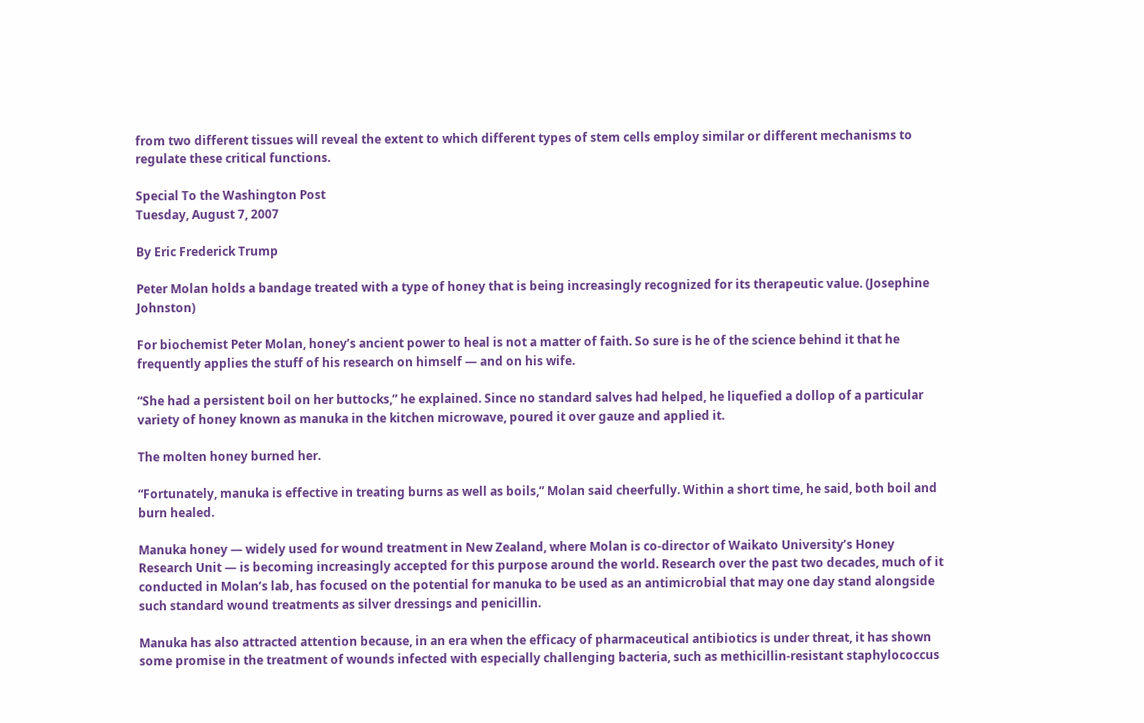from two different tissues will reveal the extent to which different types of stem cells employ similar or different mechanisms to regulate these critical functions.

Special To the Washington Post
Tuesday, August 7, 2007

By Eric Frederick Trump

Peter Molan holds a bandage treated with a type of honey that is being increasingly recognized for its therapeutic value. (Josephine Johnston)

For biochemist Peter Molan, honey’s ancient power to heal is not a matter of faith. So sure is he of the science behind it that he frequently applies the stuff of his research on himself — and on his wife.

“She had a persistent boil on her buttocks,” he explained. Since no standard salves had helped, he liquefied a dollop of a particular variety of honey known as manuka in the kitchen microwave, poured it over gauze and applied it.

The molten honey burned her.

“Fortunately, manuka is effective in treating burns as well as boils,” Molan said cheerfully. Within a short time, he said, both boil and burn healed.

Manuka honey — widely used for wound treatment in New Zealand, where Molan is co-director of Waikato University’s Honey Research Unit — is becoming increasingly accepted for this purpose around the world. Research over the past two decades, much of it conducted in Molan’s lab, has focused on the potential for manuka to be used as an antimicrobial that may one day stand alongside such standard wound treatments as silver dressings and penicillin.

Manuka has also attracted attention because, in an era when the efficacy of pharmaceutical antibiotics is under threat, it has shown some promise in the treatment of wounds infected with especially challenging bacteria, such as methicillin-resistant staphylococcus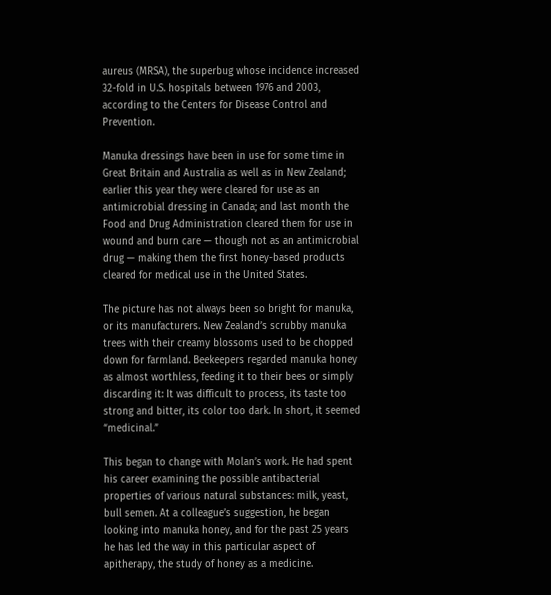aureus (MRSA), the superbug whose incidence increased 32-fold in U.S. hospitals between 1976 and 2003, according to the Centers for Disease Control and Prevention.

Manuka dressings have been in use for some time in Great Britain and Australia as well as in New Zealand; earlier this year they were cleared for use as an antimicrobial dressing in Canada; and last month the Food and Drug Administration cleared them for use in wound and burn care — though not as an antimicrobial drug — making them the first honey-based products cleared for medical use in the United States.

The picture has not always been so bright for manuka, or its manufacturers. New Zealand’s scrubby manuka trees with their creamy blossoms used to be chopped down for farmland. Beekeepers regarded manuka honey as almost worthless, feeding it to their bees or simply discarding it: It was difficult to process, its taste too strong and bitter, its color too dark. In short, it seemed “medicinal.”

This began to change with Molan’s work. He had spent his career examining the possible antibacterial properties of various natural substances: milk, yeast, bull semen. At a colleague’s suggestion, he began looking into manuka honey, and for the past 25 years he has led the way in this particular aspect of apitherapy, the study of honey as a medicine.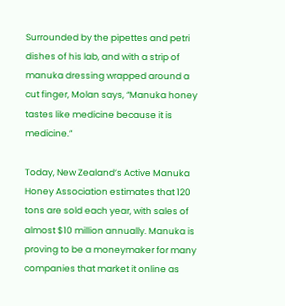Surrounded by the pipettes and petri dishes of his lab, and with a strip of manuka dressing wrapped around a cut finger, Molan says, “Manuka honey tastes like medicine because it is medicine.”

Today, New Zealand’s Active Manuka Honey Association estimates that 120 tons are sold each year, with sales of almost $10 million annually. Manuka is proving to be a moneymaker for many companies that market it online as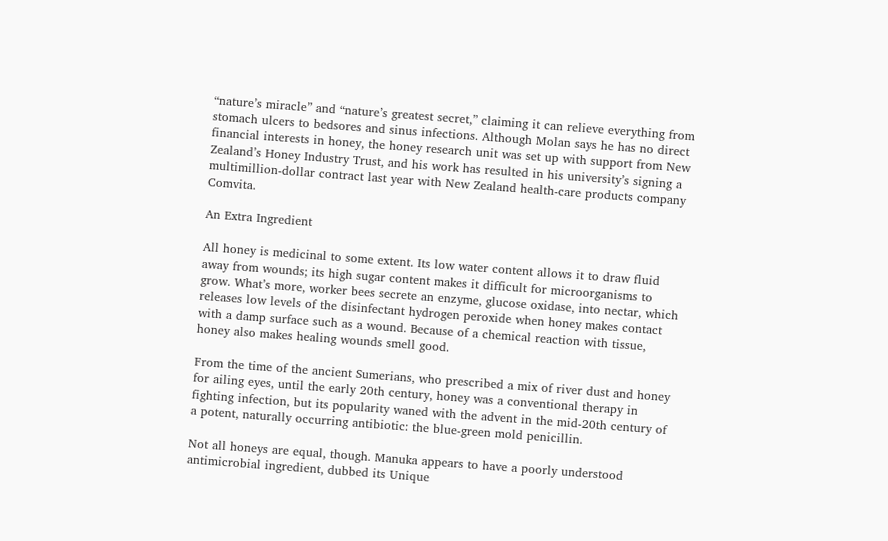“nature’s miracle” and “nature’s greatest secret,” claiming it can relieve everything from stomach ulcers to bedsores and sinus infections. Although Molan says he has no direct financial interests in honey, the honey research unit was set up with support from New Zealand’s Honey Industry Trust, and his work has resulted in his university’s signing a multimillion-dollar contract last year with New Zealand health-care products company Comvita.

An Extra Ingredient

All honey is medicinal to some extent. Its low water content allows it to draw fluid away from wounds; its high sugar content makes it difficult for microorganisms to grow. What’s more, worker bees secrete an enzyme, glucose oxidase, into nectar, which releases low levels of the disinfectant hydrogen peroxide when honey makes contact with a damp surface such as a wound. Because of a chemical reaction with tissue, honey also makes healing wounds smell good.

From the time of the ancient Sumerians, who prescribed a mix of river dust and honey for ailing eyes, until the early 20th century, honey was a conventional therapy in fighting infection, but its popularity waned with the advent in the mid-20th century of a potent, naturally occurring antibiotic: the blue-green mold penicillin.

Not all honeys are equal, though. Manuka appears to have a poorly understood antimicrobial ingredient, dubbed its Unique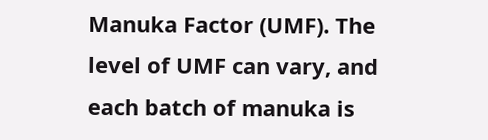Manuka Factor (UMF). The level of UMF can vary, and each batch of manuka is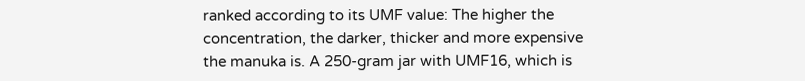ranked according to its UMF value: The higher the concentration, the darker, thicker and more expensive the manuka is. A 250-gram jar with UMF16, which is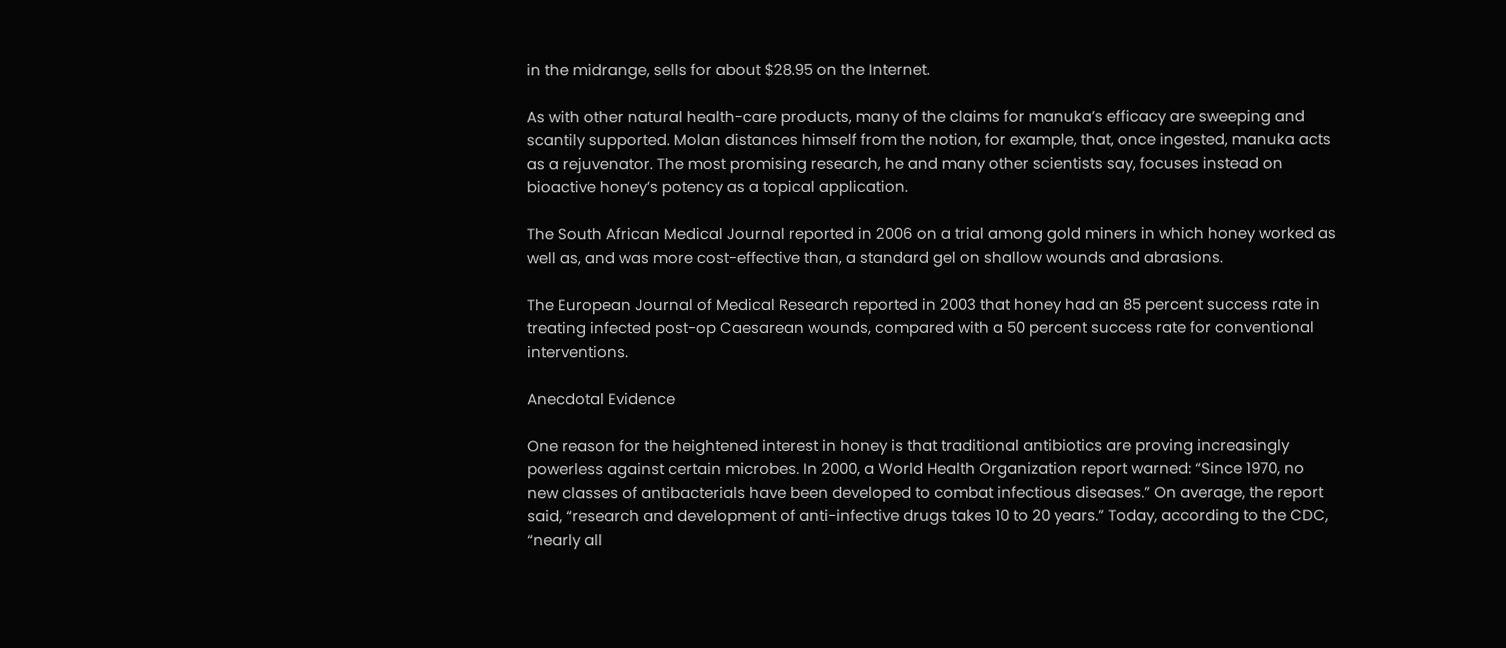in the midrange, sells for about $28.95 on the Internet.

As with other natural health-care products, many of the claims for manuka’s efficacy are sweeping and scantily supported. Molan distances himself from the notion, for example, that, once ingested, manuka acts as a rejuvenator. The most promising research, he and many other scientists say, focuses instead on bioactive honey’s potency as a topical application.

The South African Medical Journal reported in 2006 on a trial among gold miners in which honey worked as well as, and was more cost-effective than, a standard gel on shallow wounds and abrasions.

The European Journal of Medical Research reported in 2003 that honey had an 85 percent success rate in treating infected post-op Caesarean wounds, compared with a 50 percent success rate for conventional interventions.

Anecdotal Evidence

One reason for the heightened interest in honey is that traditional antibiotics are proving increasingly powerless against certain microbes. In 2000, a World Health Organization report warned: “Since 1970, no new classes of antibacterials have been developed to combat infectious diseases.” On average, the report said, “research and development of anti-infective drugs takes 10 to 20 years.” Today, according to the CDC, “nearly all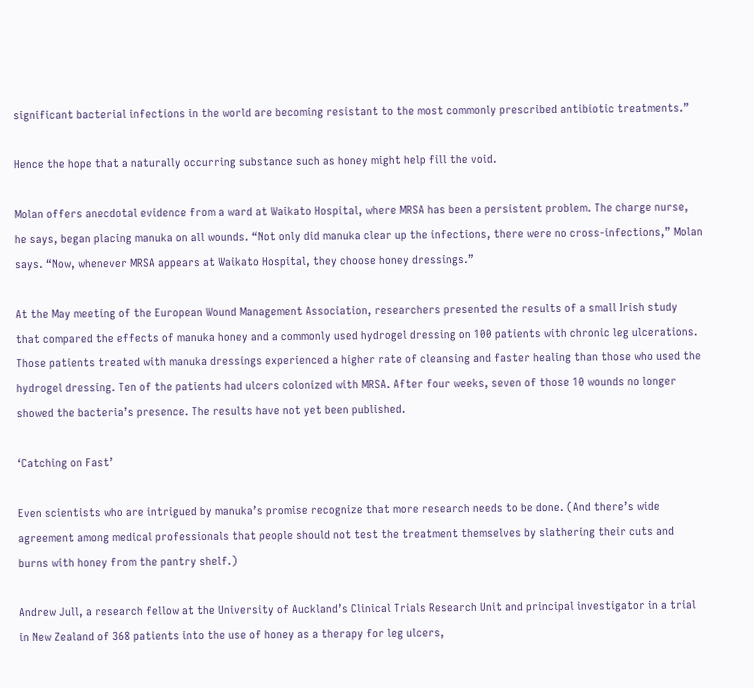significant bacterial infections in the world are becoming resistant to the most commonly prescribed antibiotic treatments.”

Hence the hope that a naturally occurring substance such as honey might help fill the void.

Molan offers anecdotal evidence from a ward at Waikato Hospital, where MRSA has been a persistent problem. The charge nurse, he says, began placing manuka on all wounds. “Not only did manuka clear up the infections, there were no cross-infections,” Molan says. “Now, whenever MRSA appears at Waikato Hospital, they choose honey dressings.”

At the May meeting of the European Wound Management Association, researchers presented the results of a small Irish study that compared the effects of manuka honey and a commonly used hydrogel dressing on 100 patients with chronic leg ulcerations. Those patients treated with manuka dressings experienced a higher rate of cleansing and faster healing than those who used the hydrogel dressing. Ten of the patients had ulcers colonized with MRSA. After four weeks, seven of those 10 wounds no longer showed the bacteria’s presence. The results have not yet been published.

‘Catching on Fast’

Even scientists who are intrigued by manuka’s promise recognize that more research needs to be done. (And there’s wide agreement among medical professionals that people should not test the treatment themselves by slathering their cuts and burns with honey from the pantry shelf.)

Andrew Jull, a research fellow at the University of Auckland’s Clinical Trials Research Unit and principal investigator in a trial in New Zealand of 368 patients into the use of honey as a therapy for leg ulcers,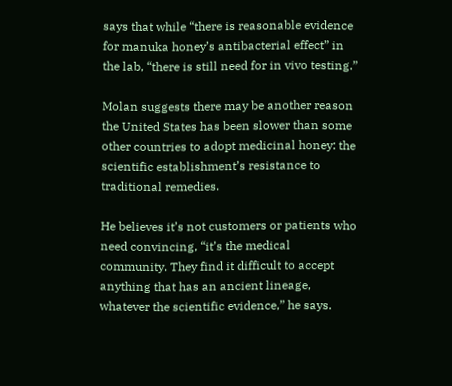says that while “there is reasonable evidence for manuka honey’s antibacterial effect” in the lab, “there is still need for in vivo testing.”

Molan suggests there may be another reason the United States has been slower than some other countries to adopt medicinal honey: the scientific establishment’s resistance to traditional remedies.

He believes it’s not customers or patients who need convincing, “it’s the medical community. They find it difficult to accept anything that has an ancient lineage, whatever the scientific evidence,” he says.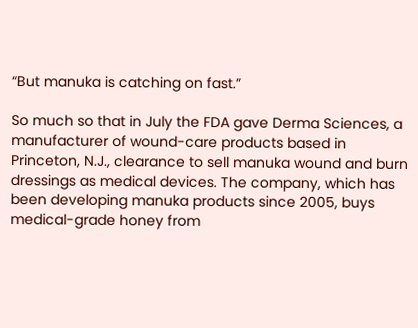“But manuka is catching on fast.”

So much so that in July the FDA gave Derma Sciences, a manufacturer of wound-care products based in Princeton, N.J., clearance to sell manuka wound and burn dressings as medical devices. The company, which has been developing manuka products since 2005, buys medical-grade honey from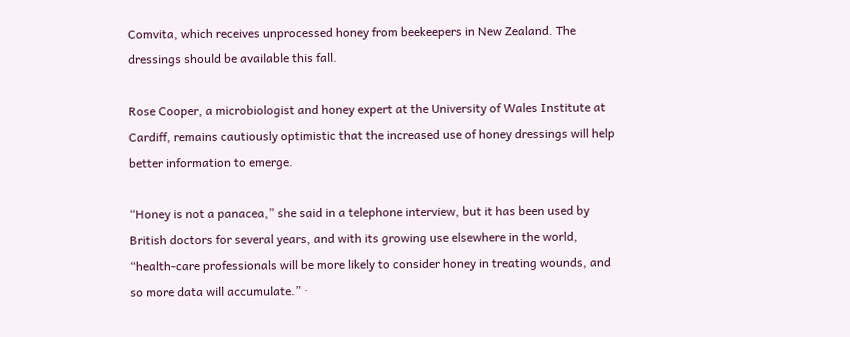Comvita, which receives unprocessed honey from beekeepers in New Zealand. The dressings should be available this fall.

Rose Cooper, a microbiologist and honey expert at the University of Wales Institute at Cardiff, remains cautiously optimistic that the increased use of honey dressings will help better information to emerge.

“Honey is not a panacea,” she said in a telephone interview, but it has been used by British doctors for several years, and with its growing use elsewhere in the world, “health-care professionals will be more likely to consider honey in treating wounds, and so more data will accumulate.” ·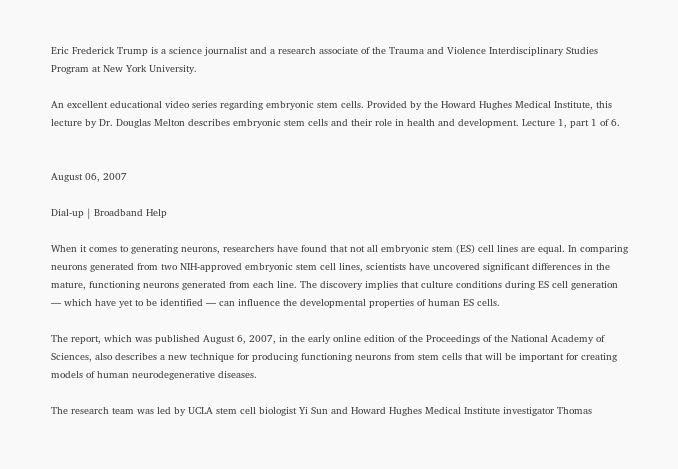Eric Frederick Trump is a science journalist and a research associate of the Trauma and Violence Interdisciplinary Studies Program at New York University.

An excellent educational video series regarding embryonic stem cells. Provided by the Howard Hughes Medical Institute, this lecture by Dr. Douglas Melton describes embryonic stem cells and their role in health and development. Lecture 1, part 1 of 6.


August 06, 2007

Dial-up | Broadband Help

When it comes to generating neurons, researchers have found that not all embryonic stem (ES) cell lines are equal. In comparing neurons generated from two NIH-approved embryonic stem cell lines, scientists have uncovered significant differences in the mature, functioning neurons generated from each line. The discovery implies that culture conditions during ES cell generation — which have yet to be identified — can influence the developmental properties of human ES cells.

The report, which was published August 6, 2007, in the early online edition of the Proceedings of the National Academy of Sciences, also describes a new technique for producing functioning neurons from stem cells that will be important for creating models of human neurodegenerative diseases.

The research team was led by UCLA stem cell biologist Yi Sun and Howard Hughes Medical Institute investigator Thomas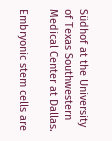Südhof at the University of Texas Southwestern Medical Center at Dallas.

Embryonic stem cells are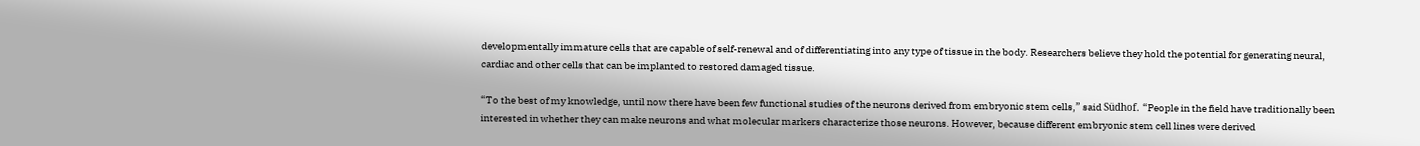developmentally immature cells that are capable of self-renewal and of differentiating into any type of tissue in the body. Researchers believe they hold the potential for generating neural, cardiac and other cells that can be implanted to restored damaged tissue.

“To the best of my knowledge, until now there have been few functional studies of the neurons derived from embryonic stem cells,” said Südhof. “People in the field have traditionally been interested in whether they can make neurons and what molecular markers characterize those neurons. However, because different embryonic stem cell lines were derived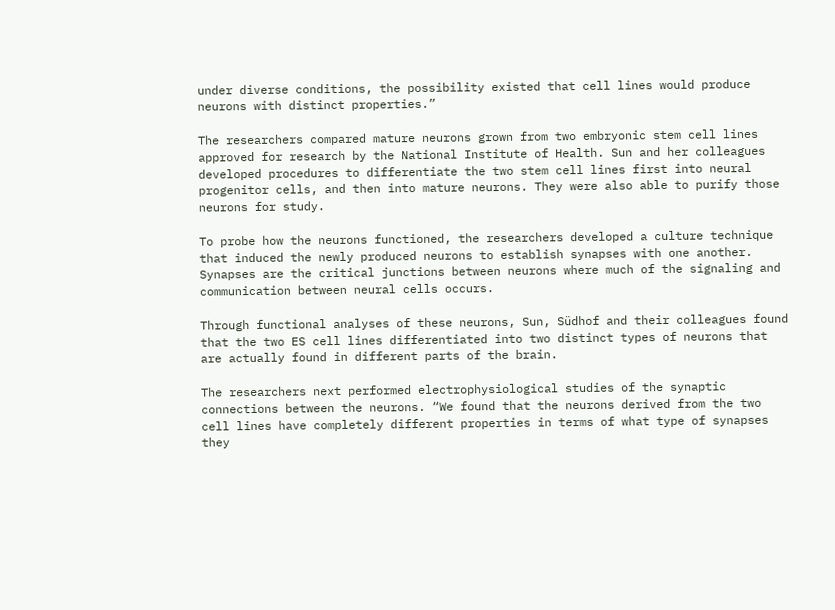under diverse conditions, the possibility existed that cell lines would produce neurons with distinct properties.”

The researchers compared mature neurons grown from two embryonic stem cell lines approved for research by the National Institute of Health. Sun and her colleagues developed procedures to differentiate the two stem cell lines first into neural progenitor cells, and then into mature neurons. They were also able to purify those neurons for study.

To probe how the neurons functioned, the researchers developed a culture technique that induced the newly produced neurons to establish synapses with one another. Synapses are the critical junctions between neurons where much of the signaling and communication between neural cells occurs.

Through functional analyses of these neurons, Sun, Südhof and their colleagues found that the two ES cell lines differentiated into two distinct types of neurons that are actually found in different parts of the brain.

The researchers next performed electrophysiological studies of the synaptic connections between the neurons. “We found that the neurons derived from the two cell lines have completely different properties in terms of what type of synapses they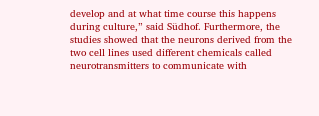develop and at what time course this happens during culture,” said Südhof. Furthermore, the studies showed that the neurons derived from the two cell lines used different chemicals called neurotransmitters to communicate with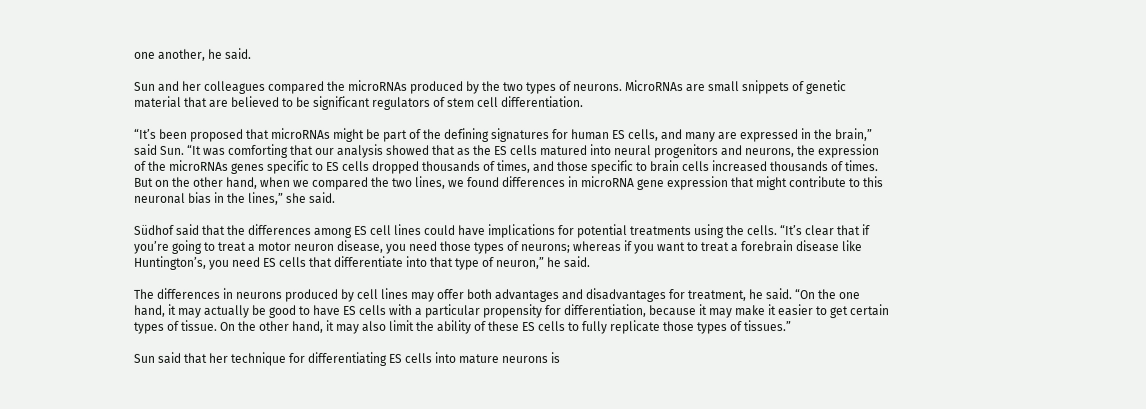one another, he said.

Sun and her colleagues compared the microRNAs produced by the two types of neurons. MicroRNAs are small snippets of genetic material that are believed to be significant regulators of stem cell differentiation.

“It’s been proposed that microRNAs might be part of the defining signatures for human ES cells, and many are expressed in the brain,” said Sun. “It was comforting that our analysis showed that as the ES cells matured into neural progenitors and neurons, the expression of the microRNAs genes specific to ES cells dropped thousands of times, and those specific to brain cells increased thousands of times. But on the other hand, when we compared the two lines, we found differences in microRNA gene expression that might contribute to this neuronal bias in the lines,” she said.

Südhof said that the differences among ES cell lines could have implications for potential treatments using the cells. “It’s clear that if you’re going to treat a motor neuron disease, you need those types of neurons; whereas if you want to treat a forebrain disease like Huntington’s, you need ES cells that differentiate into that type of neuron,” he said.

The differences in neurons produced by cell lines may offer both advantages and disadvantages for treatment, he said. “On the one hand, it may actually be good to have ES cells with a particular propensity for differentiation, because it may make it easier to get certain types of tissue. On the other hand, it may also limit the ability of these ES cells to fully replicate those types of tissues.”

Sun said that her technique for differentiating ES cells into mature neurons is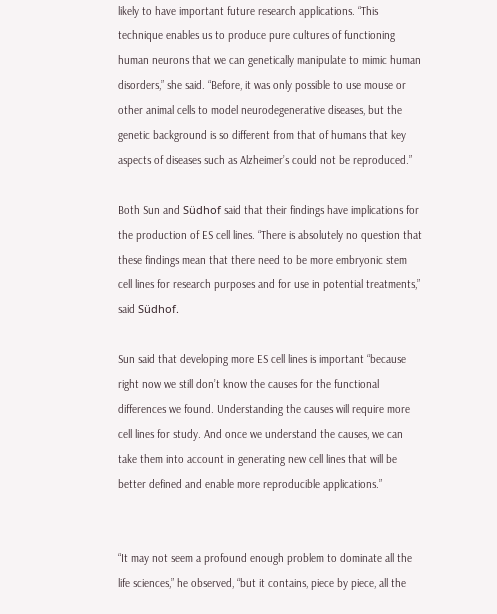likely to have important future research applications. “This technique enables us to produce pure cultures of functioning human neurons that we can genetically manipulate to mimic human disorders,” she said. “Before, it was only possible to use mouse or other animal cells to model neurodegenerative diseases, but the genetic background is so different from that of humans that key aspects of diseases such as Alzheimer’s could not be reproduced.”

Both Sun and Südhof said that their findings have implications for the production of ES cell lines. “There is absolutely no question that these findings mean that there need to be more embryonic stem cell lines for research purposes and for use in potential treatments,” said Südhof.

Sun said that developing more ES cell lines is important “because right now we still don’t know the causes for the functional differences we found. Understanding the causes will require more cell lines for study. And once we understand the causes, we can take them into account in generating new cell lines that will be better defined and enable more reproducible applications.”


“It may not seem a profound enough problem to dominate all the life sciences,” he observed, “but it contains, piece by piece, all the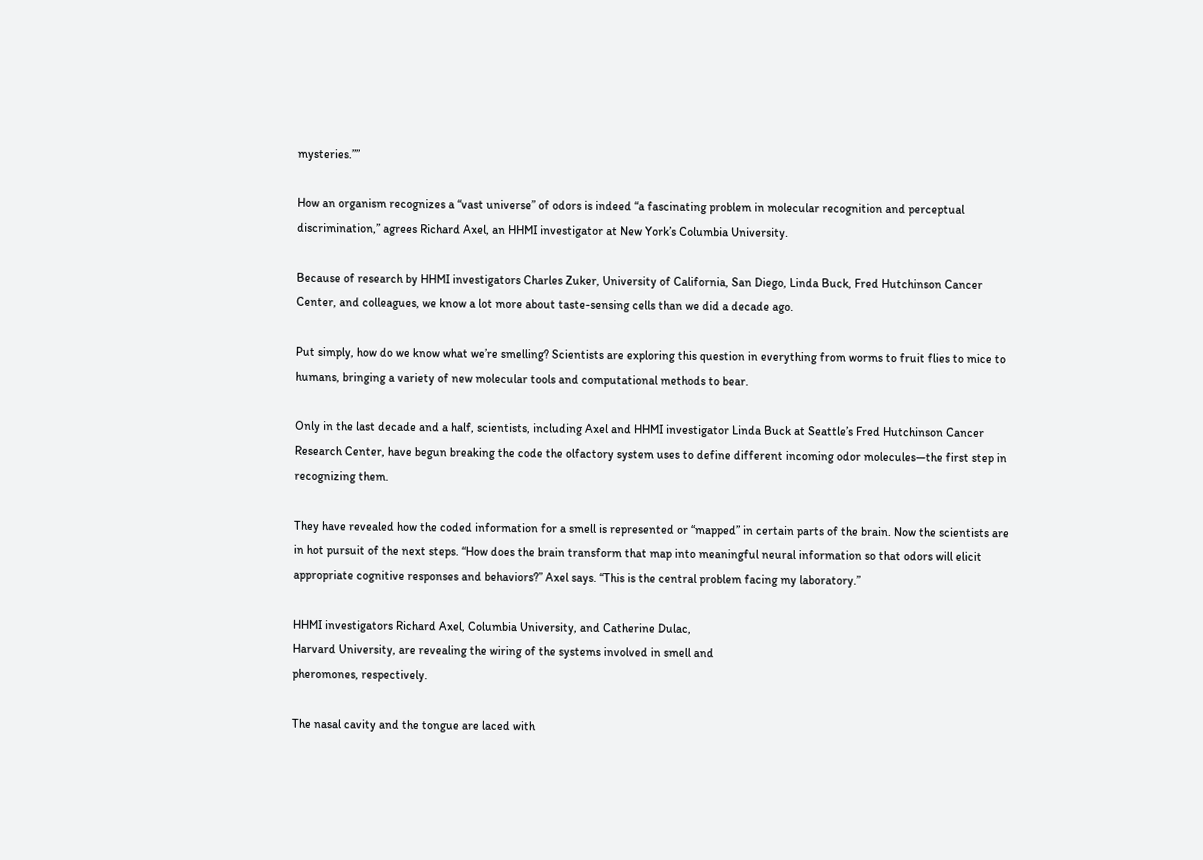mysteries.””

How an organism recognizes a “vast universe” of odors is indeed “a fascinating problem in molecular recognition and perceptual discrimination,” agrees Richard Axel, an HHMI investigator at New York’s Columbia University.

Because of research by HHMI investigators Charles Zuker, University of California, San Diego, Linda Buck, Fred Hutchinson Cancer Center, and colleagues, we know a lot more about taste-sensing cells than we did a decade ago.

Put simply, how do we know what we’re smelling? Scientists are exploring this question in everything from worms to fruit flies to mice to humans, bringing a variety of new molecular tools and computational methods to bear.

Only in the last decade and a half, scientists, including Axel and HHMI investigator Linda Buck at Seattle’s Fred Hutchinson Cancer Research Center, have begun breaking the code the olfactory system uses to define different incoming odor molecules—the first step in recognizing them.

They have revealed how the coded information for a smell is represented or “mapped” in certain parts of the brain. Now the scientists are in hot pursuit of the next steps. “How does the brain transform that map into meaningful neural information so that odors will elicit appropriate cognitive responses and behaviors?” Axel says. “This is the central problem facing my laboratory.”

HHMI investigators Richard Axel, Columbia University, and Catherine Dulac,
Harvard University, are revealing the wiring of the systems involved in smell and
pheromones, respectively.

The nasal cavity and the tongue are laced with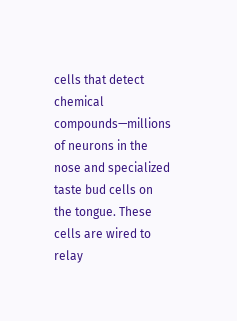cells that detect chemical compounds—millions of neurons in the nose and specialized taste bud cells on the tongue. These cells are wired to relay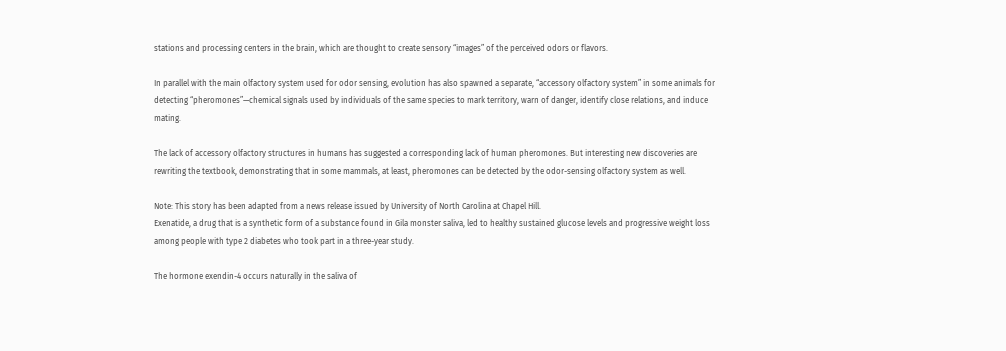stations and processing centers in the brain, which are thought to create sensory “images” of the perceived odors or flavors.

In parallel with the main olfactory system used for odor sensing, evolution has also spawned a separate, “accessory olfactory system” in some animals for detecting “pheromones”—chemical signals used by individuals of the same species to mark territory, warn of danger, identify close relations, and induce mating.

The lack of accessory olfactory structures in humans has suggested a corresponding lack of human pheromones. But interesting new discoveries are rewriting the textbook, demonstrating that in some mammals, at least, pheromones can be detected by the odor-sensing olfactory system as well.

Note: This story has been adapted from a news release issued by University of North Carolina at Chapel Hill.
Exenatide, a drug that is a synthetic form of a substance found in Gila monster saliva, led to healthy sustained glucose levels and progressive weight loss among people with type 2 diabetes who took part in a three-year study.

The hormone exendin-4 occurs naturally in the saliva of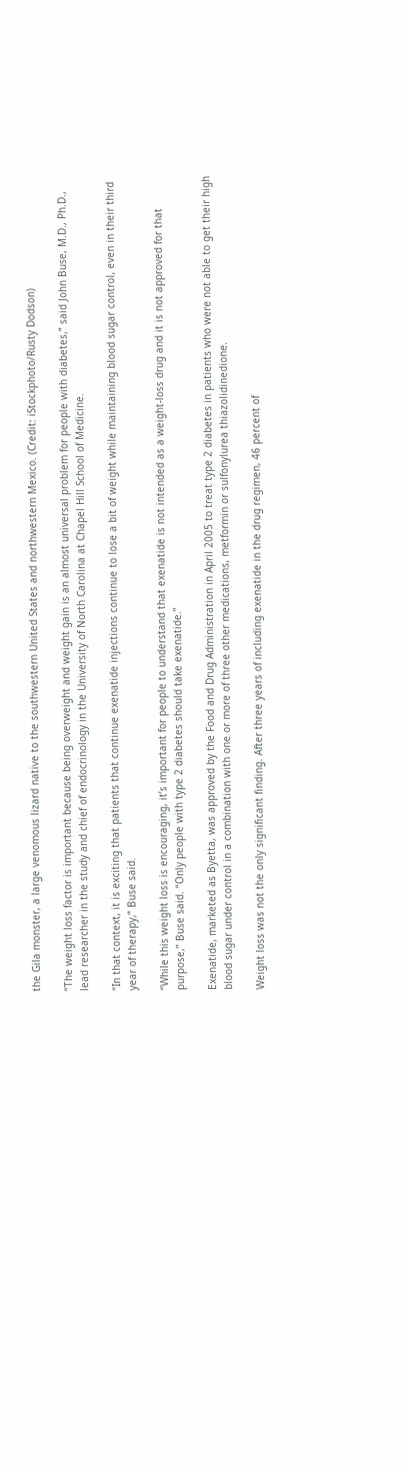the Gila monster, a large venomous lizard native to the southwestern United States and northwestern Mexico. (Credit: iStockphoto/Rusty Dodson)

“The weight loss factor is important because being overweight and weight gain is an almost universal problem for people with diabetes,” said John Buse, M.D., Ph.D., lead researcher in the study and chief of endocrinology in the University of North Carolina at Chapel Hill School of Medicine.

“In that context, it is exciting that patients that continue exenatide injections continue to lose a bit of weight while maintaining blood sugar control, even in their third year of therapy,” Buse said.

“While this weight loss is encouraging, it’s important for people to understand that exenatide is not intended as a weight-loss drug and it is not approved for that purpose,” Buse said. “Only people with type 2 diabetes should take exenatide.”

Exenatide, marketed as Byetta, was approved by the Food and Drug Administration in April 2005 to treat type 2 diabetes in patients who were not able to get their high blood sugar under control in a combination with one or more of three other medications, metformin or sulfonylurea thiazolidinedione.

Weight loss was not the only significant finding. After three years of including exenatide in the drug regimen, 46 percent of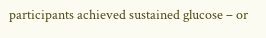participants achieved sustained glucose – or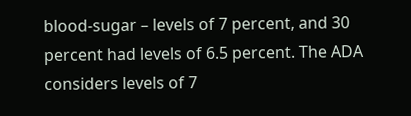blood-sugar – levels of 7 percent, and 30 percent had levels of 6.5 percent. The ADA considers levels of 7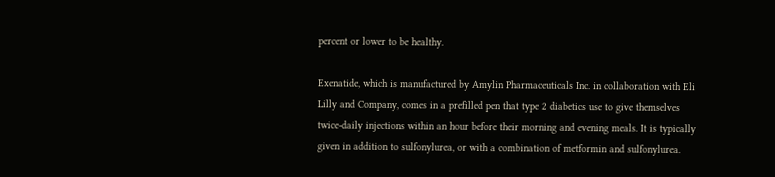percent or lower to be healthy.

Exenatide, which is manufactured by Amylin Pharmaceuticals Inc. in collaboration with Eli Lilly and Company, comes in a prefilled pen that type 2 diabetics use to give themselves twice-daily injections within an hour before their morning and evening meals. It is typically given in addition to sulfonylurea, or with a combination of metformin and sulfonylurea.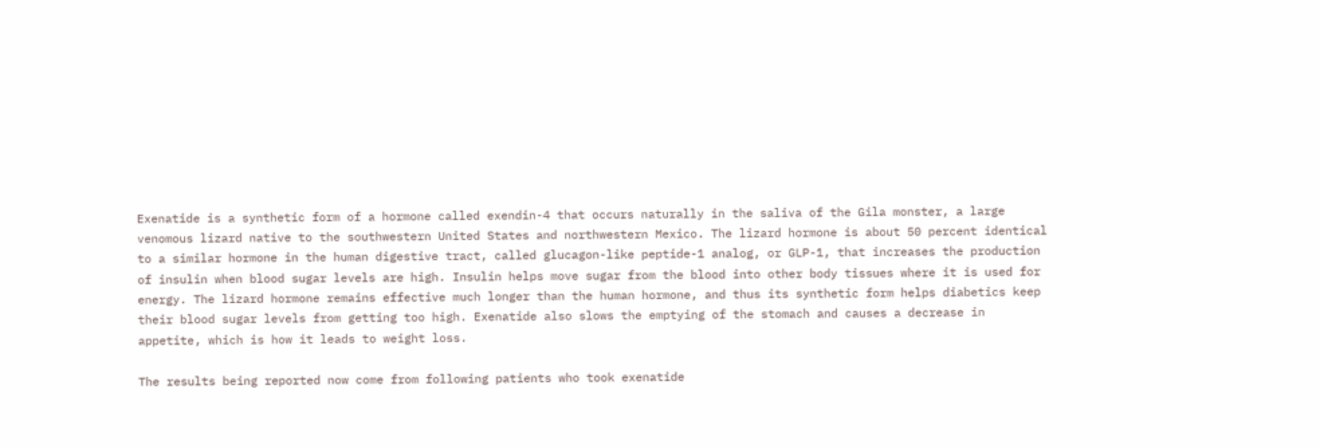Exenatide is a synthetic form of a hormone called exendin-4 that occurs naturally in the saliva of the Gila monster, a large venomous lizard native to the southwestern United States and northwestern Mexico. The lizard hormone is about 50 percent identical to a similar hormone in the human digestive tract, called glucagon-like peptide-1 analog, or GLP-1, that increases the production of insulin when blood sugar levels are high. Insulin helps move sugar from the blood into other body tissues where it is used for energy. The lizard hormone remains effective much longer than the human hormone, and thus its synthetic form helps diabetics keep their blood sugar levels from getting too high. Exenatide also slows the emptying of the stomach and causes a decrease in appetite, which is how it leads to weight loss.

The results being reported now come from following patients who took exenatide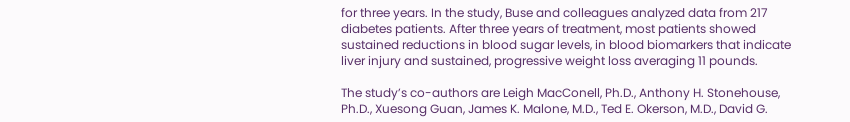for three years. In the study, Buse and colleagues analyzed data from 217 diabetes patients. After three years of treatment, most patients showed sustained reductions in blood sugar levels, in blood biomarkers that indicate liver injury and sustained, progressive weight loss averaging 11 pounds.

The study’s co-authors are Leigh MacConell, Ph.D., Anthony H. Stonehouse, Ph.D., Xuesong Guan, James K. Malone, M.D., Ted E. Okerson, M.D., David G.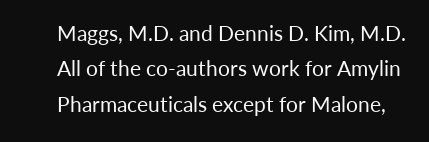Maggs, M.D. and Dennis D. Kim, M.D. All of the co-authors work for Amylin Pharmaceuticals except for Malone,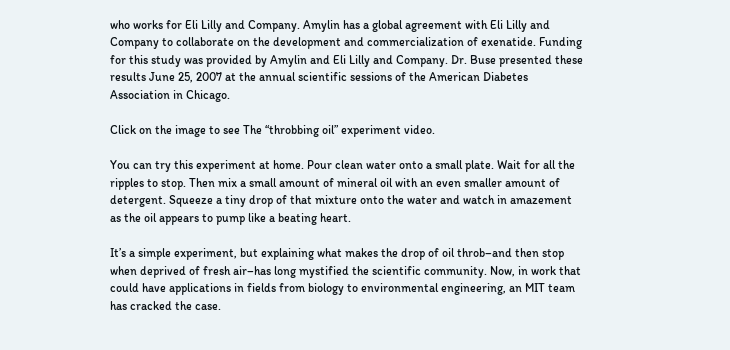who works for Eli Lilly and Company. Amylin has a global agreement with Eli Lilly and Company to collaborate on the development and commercialization of exenatide. Funding for this study was provided by Amylin and Eli Lilly and Company. Dr. Buse presented these results June 25, 2007 at the annual scientific sessions of the American Diabetes Association in Chicago.

Click on the image to see The “throbbing oil” experiment video.

You can try this experiment at home. Pour clean water onto a small plate. Wait for all the ripples to stop. Then mix a small amount of mineral oil with an even smaller amount of detergent. Squeeze a tiny drop of that mixture onto the water and watch in amazement as the oil appears to pump like a beating heart.

It’s a simple experiment, but explaining what makes the drop of oil throb–and then stop when deprived of fresh air–has long mystified the scientific community. Now, in work that could have applications in fields from biology to environmental engineering, an MIT team has cracked the case.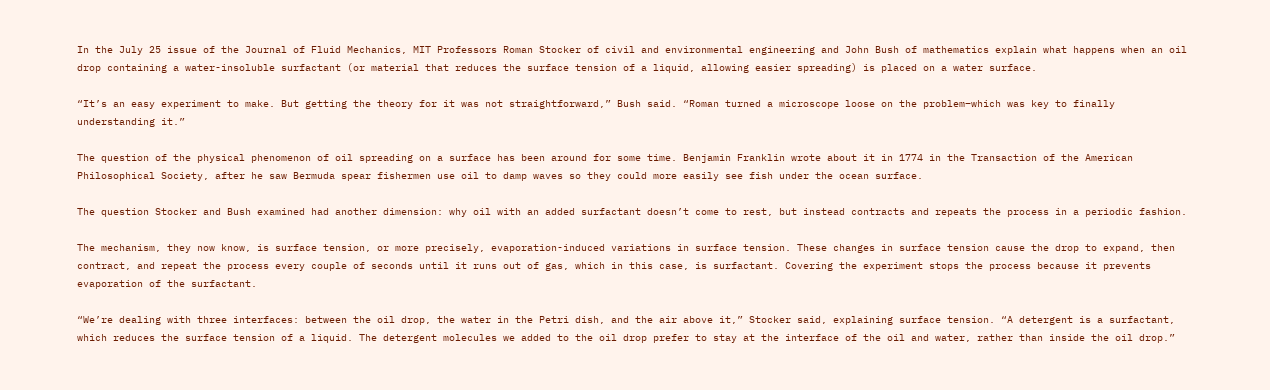In the July 25 issue of the Journal of Fluid Mechanics, MIT Professors Roman Stocker of civil and environmental engineering and John Bush of mathematics explain what happens when an oil drop containing a water-insoluble surfactant (or material that reduces the surface tension of a liquid, allowing easier spreading) is placed on a water surface.

“It’s an easy experiment to make. But getting the theory for it was not straightforward,” Bush said. “Roman turned a microscope loose on the problem–which was key to finally understanding it.”

The question of the physical phenomenon of oil spreading on a surface has been around for some time. Benjamin Franklin wrote about it in 1774 in the Transaction of the American Philosophical Society, after he saw Bermuda spear fishermen use oil to damp waves so they could more easily see fish under the ocean surface.

The question Stocker and Bush examined had another dimension: why oil with an added surfactant doesn’t come to rest, but instead contracts and repeats the process in a periodic fashion.

The mechanism, they now know, is surface tension, or more precisely, evaporation-induced variations in surface tension. These changes in surface tension cause the drop to expand, then contract, and repeat the process every couple of seconds until it runs out of gas, which in this case, is surfactant. Covering the experiment stops the process because it prevents evaporation of the surfactant.

“We’re dealing with three interfaces: between the oil drop, the water in the Petri dish, and the air above it,” Stocker said, explaining surface tension. “A detergent is a surfactant, which reduces the surface tension of a liquid. The detergent molecules we added to the oil drop prefer to stay at the interface of the oil and water, rather than inside the oil drop.”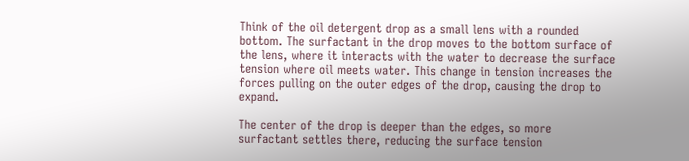Think of the oil detergent drop as a small lens with a rounded bottom. The surfactant in the drop moves to the bottom surface of the lens, where it interacts with the water to decrease the surface tension where oil meets water. This change in tension increases the forces pulling on the outer edges of the drop, causing the drop to expand.

The center of the drop is deeper than the edges, so more surfactant settles there, reducing the surface tension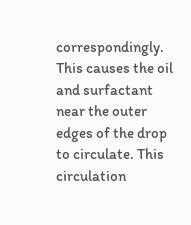correspondingly. This causes the oil and surfactant near the outer edges of the drop to circulate. This circulation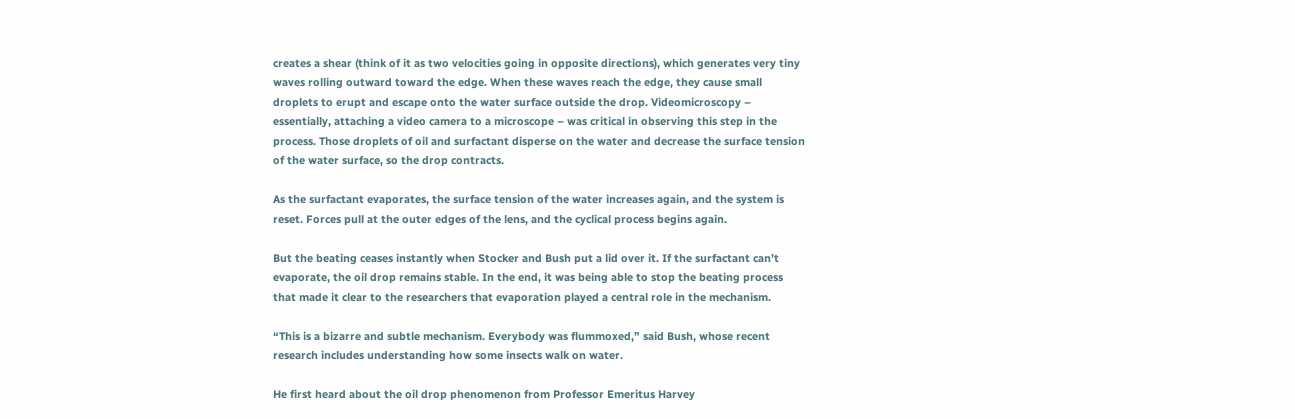creates a shear (think of it as two velocities going in opposite directions), which generates very tiny waves rolling outward toward the edge. When these waves reach the edge, they cause small droplets to erupt and escape onto the water surface outside the drop. Videomicroscopy – essentially, attaching a video camera to a microscope – was critical in observing this step in the process. Those droplets of oil and surfactant disperse on the water and decrease the surface tension of the water surface, so the drop contracts.

As the surfactant evaporates, the surface tension of the water increases again, and the system is reset. Forces pull at the outer edges of the lens, and the cyclical process begins again.

But the beating ceases instantly when Stocker and Bush put a lid over it. If the surfactant can’t evaporate, the oil drop remains stable. In the end, it was being able to stop the beating process that made it clear to the researchers that evaporation played a central role in the mechanism.

“This is a bizarre and subtle mechanism. Everybody was flummoxed,” said Bush, whose recent research includes understanding how some insects walk on water.

He first heard about the oil drop phenomenon from Professor Emeritus Harvey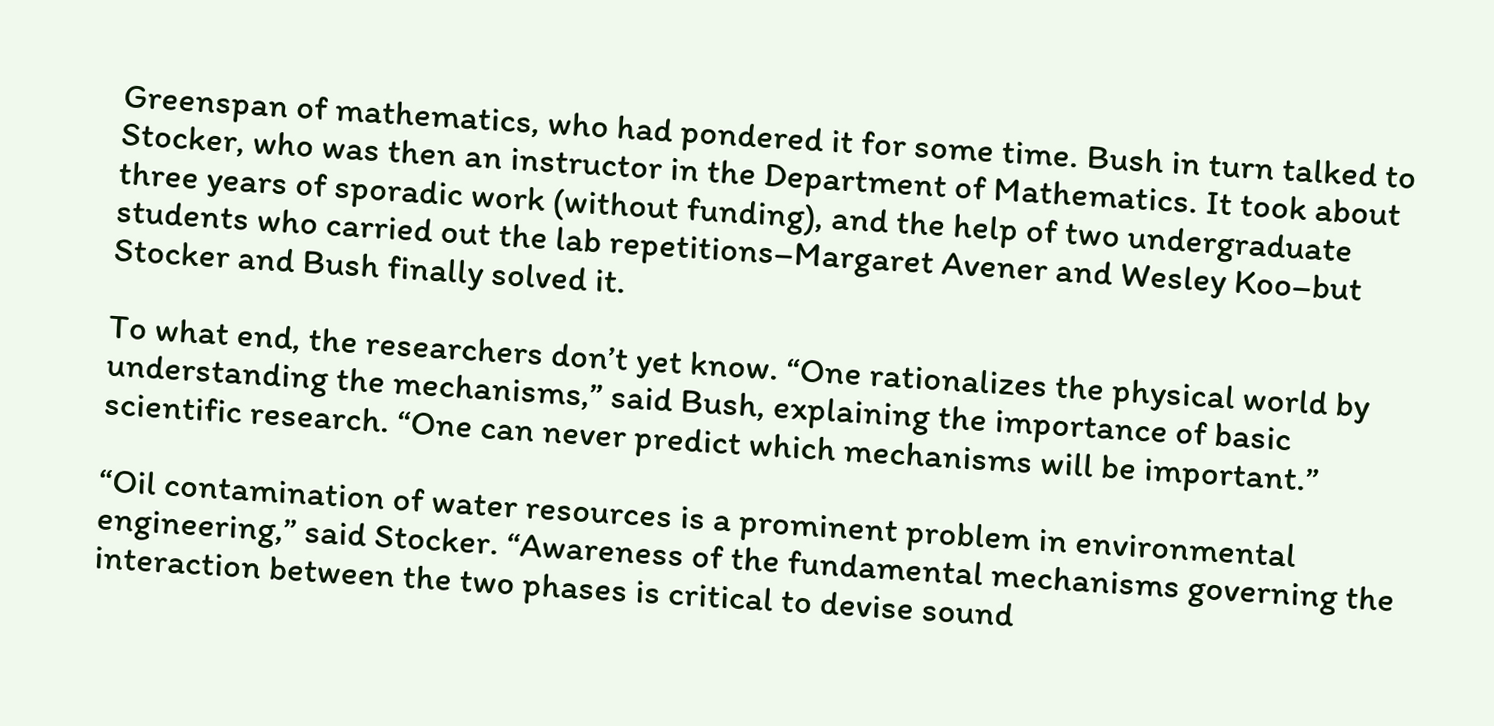Greenspan of mathematics, who had pondered it for some time. Bush in turn talked to Stocker, who was then an instructor in the Department of Mathematics. It took about three years of sporadic work (without funding), and the help of two undergraduate students who carried out the lab repetitions–Margaret Avener and Wesley Koo–but Stocker and Bush finally solved it.

To what end, the researchers don’t yet know. “One rationalizes the physical world by understanding the mechanisms,” said Bush, explaining the importance of basic scientific research. “One can never predict which mechanisms will be important.”

“Oil contamination of water resources is a prominent problem in environmental engineering,” said Stocker. “Awareness of the fundamental mechanisms governing the interaction between the two phases is critical to devise sound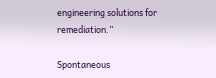engineering solutions for remediation.”

Spontaneous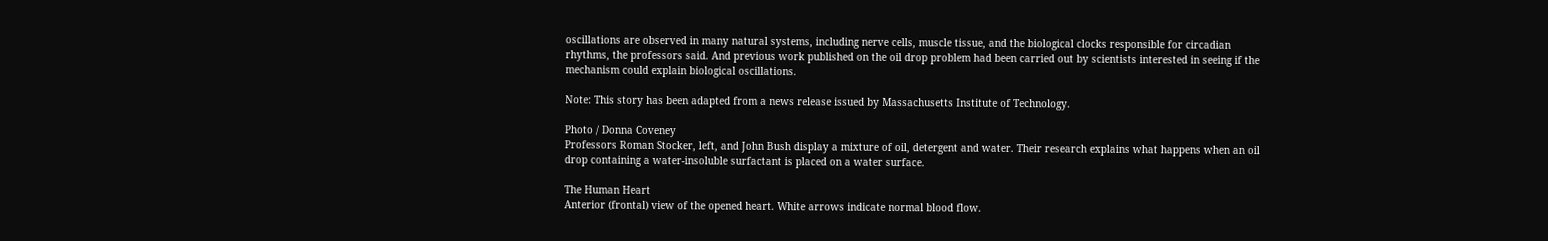oscillations are observed in many natural systems, including nerve cells, muscle tissue, and the biological clocks responsible for circadian rhythms, the professors said. And previous work published on the oil drop problem had been carried out by scientists interested in seeing if the mechanism could explain biological oscillations.

Note: This story has been adapted from a news release issued by Massachusetts Institute of Technology.

Photo / Donna Coveney
Professors Roman Stocker, left, and John Bush display a mixture of oil, detergent and water. Their research explains what happens when an oil drop containing a water-insoluble surfactant is placed on a water surface.

The Human Heart
Anterior (frontal) view of the opened heart. White arrows indicate normal blood flow.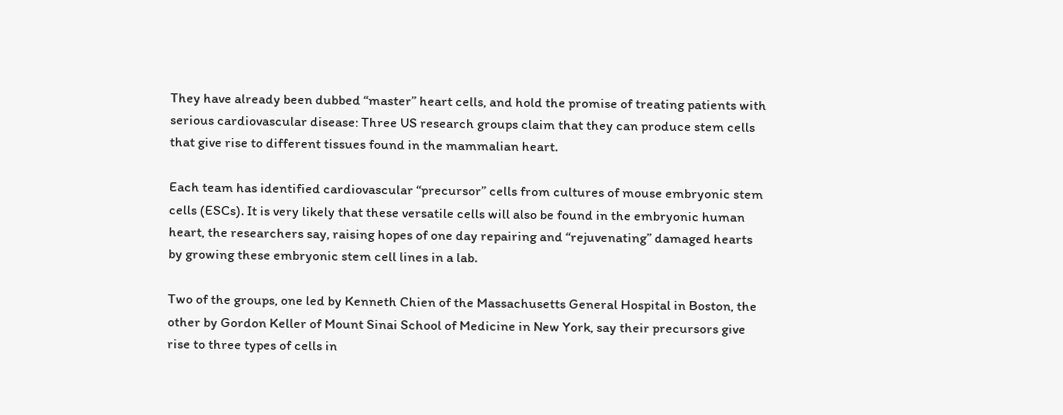They have already been dubbed “master” heart cells, and hold the promise of treating patients with serious cardiovascular disease: Three US research groups claim that they can produce stem cells that give rise to different tissues found in the mammalian heart.

Each team has identified cardiovascular “precursor” cells from cultures of mouse embryonic stem cells (ESCs). It is very likely that these versatile cells will also be found in the embryonic human heart, the researchers say, raising hopes of one day repairing and “rejuvenating” damaged hearts by growing these embryonic stem cell lines in a lab.

Two of the groups, one led by Kenneth Chien of the Massachusetts General Hospital in Boston, the other by Gordon Keller of Mount Sinai School of Medicine in New York, say their precursors give rise to three types of cells in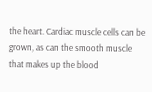the heart. Cardiac muscle cells can be grown, as can the smooth muscle that makes up the blood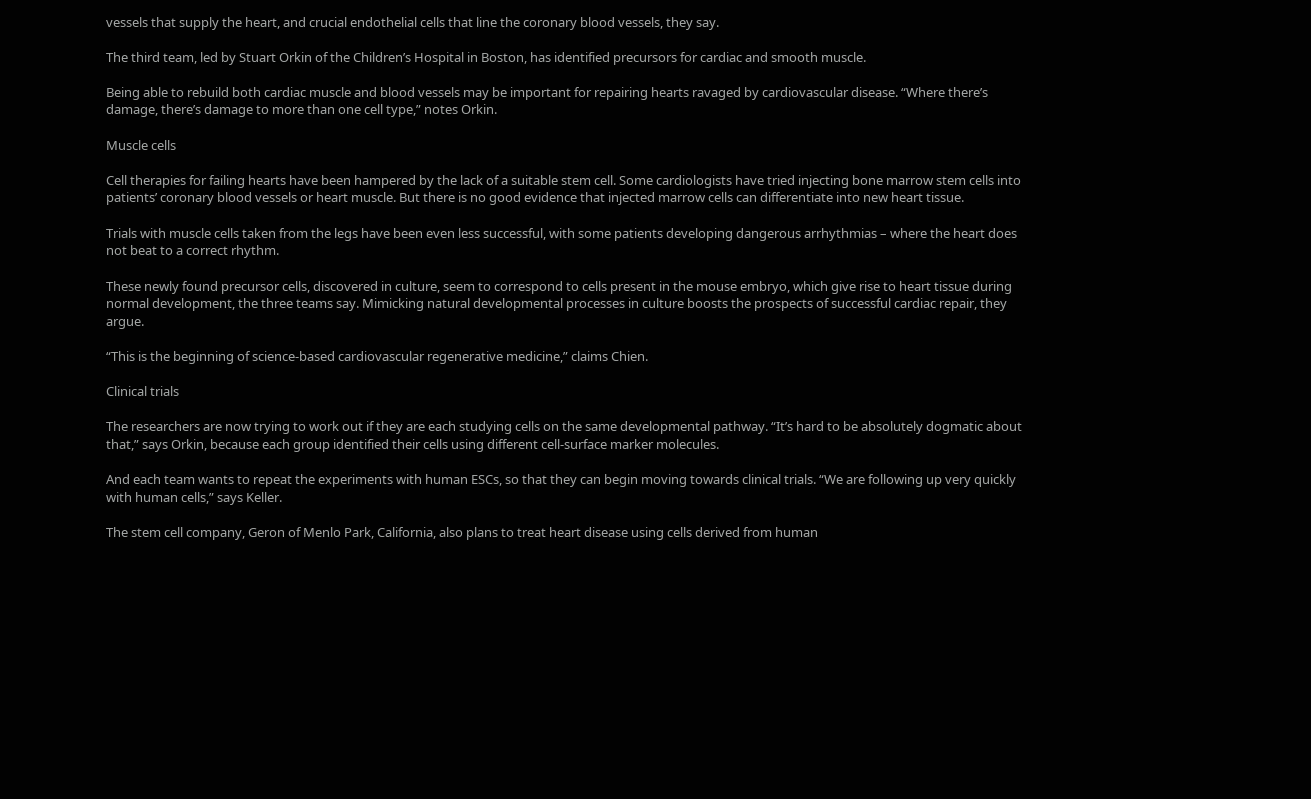vessels that supply the heart, and crucial endothelial cells that line the coronary blood vessels, they say.

The third team, led by Stuart Orkin of the Children’s Hospital in Boston, has identified precursors for cardiac and smooth muscle.

Being able to rebuild both cardiac muscle and blood vessels may be important for repairing hearts ravaged by cardiovascular disease. “Where there’s damage, there’s damage to more than one cell type,” notes Orkin.

Muscle cells

Cell therapies for failing hearts have been hampered by the lack of a suitable stem cell. Some cardiologists have tried injecting bone marrow stem cells into patients’ coronary blood vessels or heart muscle. But there is no good evidence that injected marrow cells can differentiate into new heart tissue.

Trials with muscle cells taken from the legs have been even less successful, with some patients developing dangerous arrhythmias – where the heart does not beat to a correct rhythm.

These newly found precursor cells, discovered in culture, seem to correspond to cells present in the mouse embryo, which give rise to heart tissue during normal development, the three teams say. Mimicking natural developmental processes in culture boosts the prospects of successful cardiac repair, they argue.

“This is the beginning of science-based cardiovascular regenerative medicine,” claims Chien.

Clinical trials

The researchers are now trying to work out if they are each studying cells on the same developmental pathway. “It’s hard to be absolutely dogmatic about that,” says Orkin, because each group identified their cells using different cell-surface marker molecules.

And each team wants to repeat the experiments with human ESCs, so that they can begin moving towards clinical trials. “We are following up very quickly with human cells,” says Keller.

The stem cell company, Geron of Menlo Park, California, also plans to treat heart disease using cells derived from human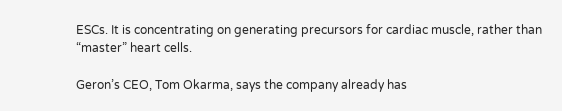ESCs. It is concentrating on generating precursors for cardiac muscle, rather than “master” heart cells.

Geron’s CEO, Tom Okarma, says the company already has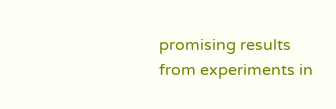promising results from experiments in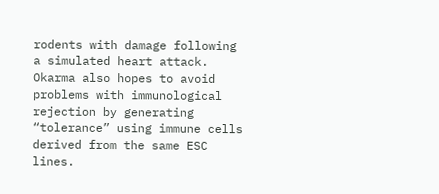rodents with damage following a simulated heart attack. Okarma also hopes to avoid problems with immunological rejection by generating “tolerance” using immune cells derived from the same ESC lines.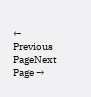← Previous PageNext Page →